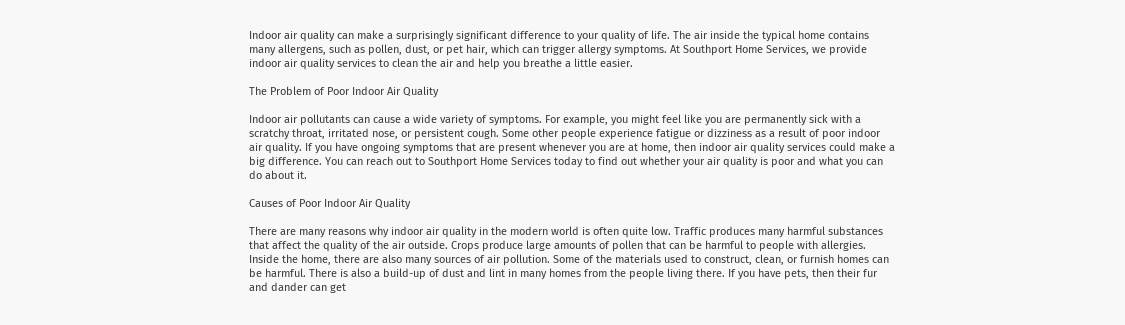Indoor air quality can make a surprisingly significant difference to your quality of life. The air inside the typical home contains many allergens, such as pollen, dust, or pet hair, which can trigger allergy symptoms. At Southport Home Services, we provide indoor air quality services to clean the air and help you breathe a little easier.

The Problem of Poor Indoor Air Quality

Indoor air pollutants can cause a wide variety of symptoms. For example, you might feel like you are permanently sick with a scratchy throat, irritated nose, or persistent cough. Some other people experience fatigue or dizziness as a result of poor indoor air quality. If you have ongoing symptoms that are present whenever you are at home, then indoor air quality services could make a big difference. You can reach out to Southport Home Services today to find out whether your air quality is poor and what you can do about it.

Causes of Poor Indoor Air Quality

There are many reasons why indoor air quality in the modern world is often quite low. Traffic produces many harmful substances that affect the quality of the air outside. Crops produce large amounts of pollen that can be harmful to people with allergies. Inside the home, there are also many sources of air pollution. Some of the materials used to construct, clean, or furnish homes can be harmful. There is also a build-up of dust and lint in many homes from the people living there. If you have pets, then their fur and dander can get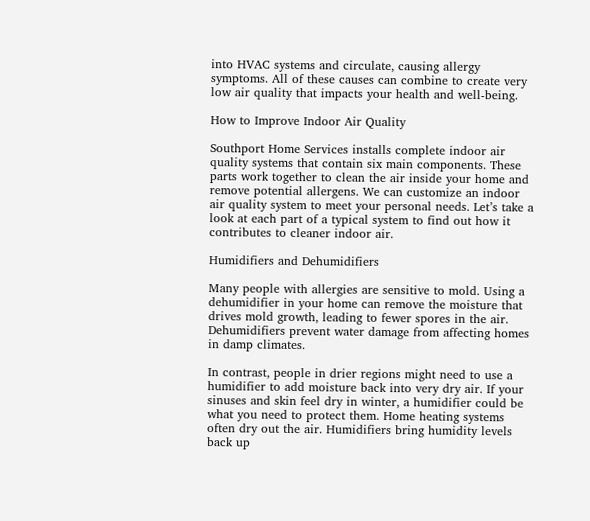into HVAC systems and circulate, causing allergy symptoms. All of these causes can combine to create very low air quality that impacts your health and well-being.

How to Improve Indoor Air Quality

Southport Home Services installs complete indoor air quality systems that contain six main components. These parts work together to clean the air inside your home and remove potential allergens. We can customize an indoor air quality system to meet your personal needs. Let’s take a look at each part of a typical system to find out how it contributes to cleaner indoor air.

Humidifiers and Dehumidifiers

Many people with allergies are sensitive to mold. Using a dehumidifier in your home can remove the moisture that drives mold growth, leading to fewer spores in the air. Dehumidifiers prevent water damage from affecting homes in damp climates.

In contrast, people in drier regions might need to use a humidifier to add moisture back into very dry air. If your sinuses and skin feel dry in winter, a humidifier could be what you need to protect them. Home heating systems often dry out the air. Humidifiers bring humidity levels back up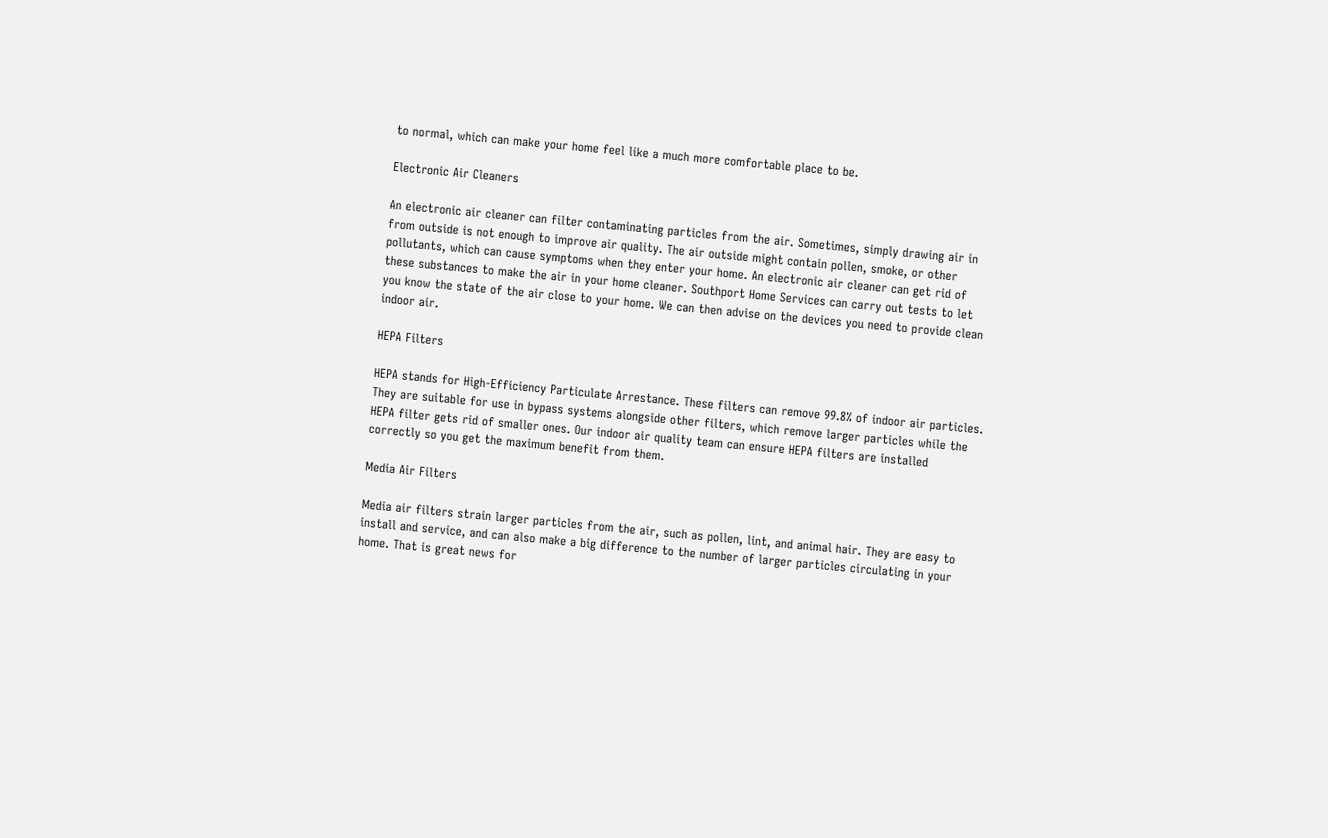to normal, which can make your home feel like a much more comfortable place to be.

Electronic Air Cleaners

An electronic air cleaner can filter contaminating particles from the air. Sometimes, simply drawing air in from outside is not enough to improve air quality. The air outside might contain pollen, smoke, or other pollutants, which can cause symptoms when they enter your home. An electronic air cleaner can get rid of these substances to make the air in your home cleaner. Southport Home Services can carry out tests to let you know the state of the air close to your home. We can then advise on the devices you need to provide clean indoor air.

HEPA Filters

HEPA stands for High-Efficiency Particulate Arrestance. These filters can remove 99.8% of indoor air particles. They are suitable for use in bypass systems alongside other filters, which remove larger particles while the HEPA filter gets rid of smaller ones. Our indoor air quality team can ensure HEPA filters are installed correctly so you get the maximum benefit from them.

Media Air Filters

Media air filters strain larger particles from the air, such as pollen, lint, and animal hair. They are easy to install and service, and can also make a big difference to the number of larger particles circulating in your home. That is great news for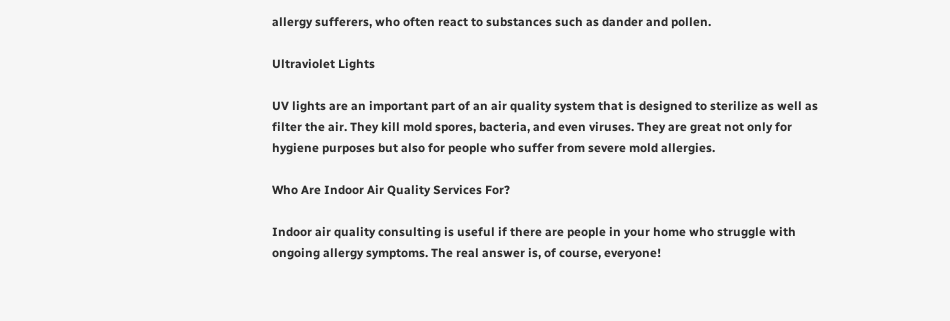allergy sufferers, who often react to substances such as dander and pollen.

Ultraviolet Lights

UV lights are an important part of an air quality system that is designed to sterilize as well as filter the air. They kill mold spores, bacteria, and even viruses. They are great not only for hygiene purposes but also for people who suffer from severe mold allergies.

Who Are Indoor Air Quality Services For?

Indoor air quality consulting is useful if there are people in your home who struggle with ongoing allergy symptoms. The real answer is, of course, everyone!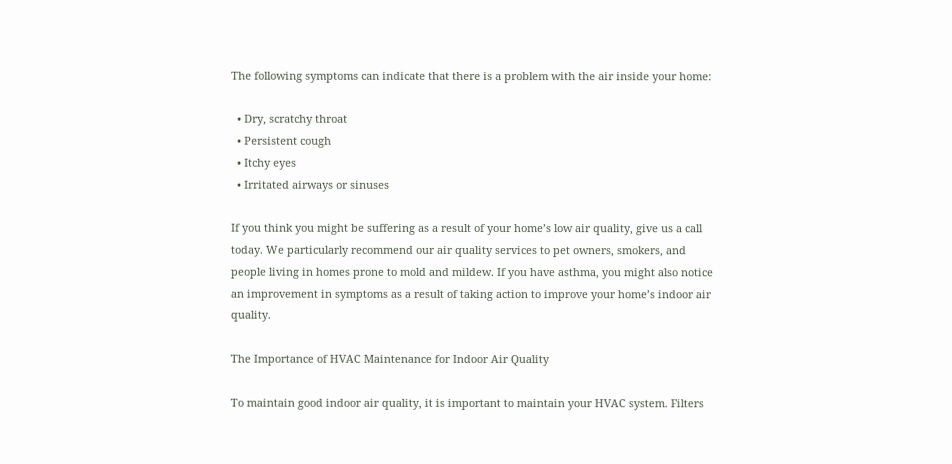The following symptoms can indicate that there is a problem with the air inside your home:

  • Dry, scratchy throat
  • Persistent cough
  • Itchy eyes
  • Irritated airways or sinuses

If you think you might be suffering as a result of your home’s low air quality, give us a call today. We particularly recommend our air quality services to pet owners, smokers, and people living in homes prone to mold and mildew. If you have asthma, you might also notice an improvement in symptoms as a result of taking action to improve your home’s indoor air quality.

The Importance of HVAC Maintenance for Indoor Air Quality

To maintain good indoor air quality, it is important to maintain your HVAC system. Filters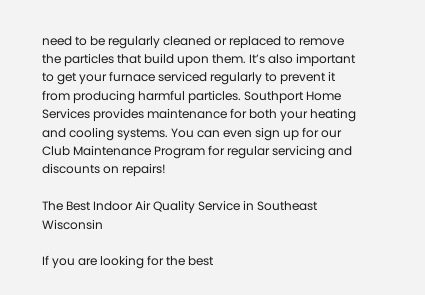need to be regularly cleaned or replaced to remove the particles that build upon them. It’s also important to get your furnace serviced regularly to prevent it from producing harmful particles. Southport Home Services provides maintenance for both your heating and cooling systems. You can even sign up for our Club Maintenance Program for regular servicing and discounts on repairs!

The Best Indoor Air Quality Service in Southeast Wisconsin

If you are looking for the best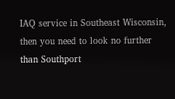IAQ service in Southeast Wisconsin, then you need to look no further than Southport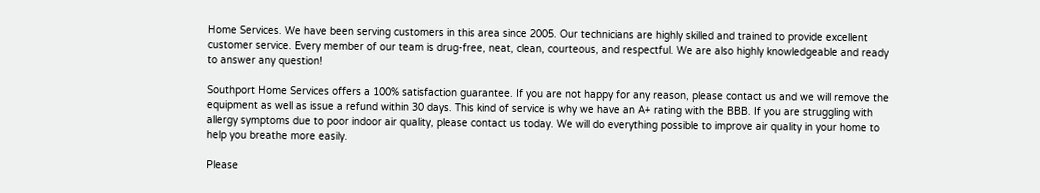Home Services. We have been serving customers in this area since 2005. Our technicians are highly skilled and trained to provide excellent customer service. Every member of our team is drug-free, neat, clean, courteous, and respectful. We are also highly knowledgeable and ready to answer any question!

Southport Home Services offers a 100% satisfaction guarantee. If you are not happy for any reason, please contact us and we will remove the equipment as well as issue a refund within 30 days. This kind of service is why we have an A+ rating with the BBB. If you are struggling with allergy symptoms due to poor indoor air quality, please contact us today. We will do everything possible to improve air quality in your home to help you breathe more easily.

Please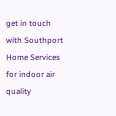get in touch with Southport Home Services for indoor air quality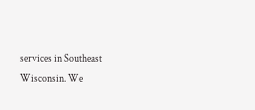services in Southeast Wisconsin. We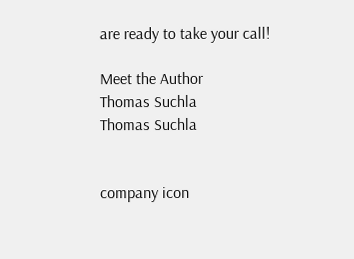are ready to take your call!

Meet the Author
Thomas Suchla
Thomas Suchla


company icon